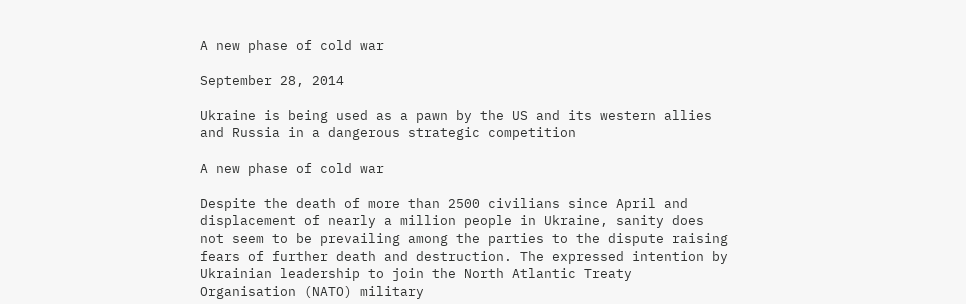A new phase of cold war

September 28, 2014

Ukraine is being used as a pawn by the US and its western allies and Russia in a dangerous strategic competition

A new phase of cold war

Despite the death of more than 2500 civilians since April and displacement of nearly a million people in Ukraine, sanity does not seem to be prevailing among the parties to the dispute raising fears of further death and destruction. The expressed intention by Ukrainian leadership to join the North Atlantic Treaty Organisation (NATO) military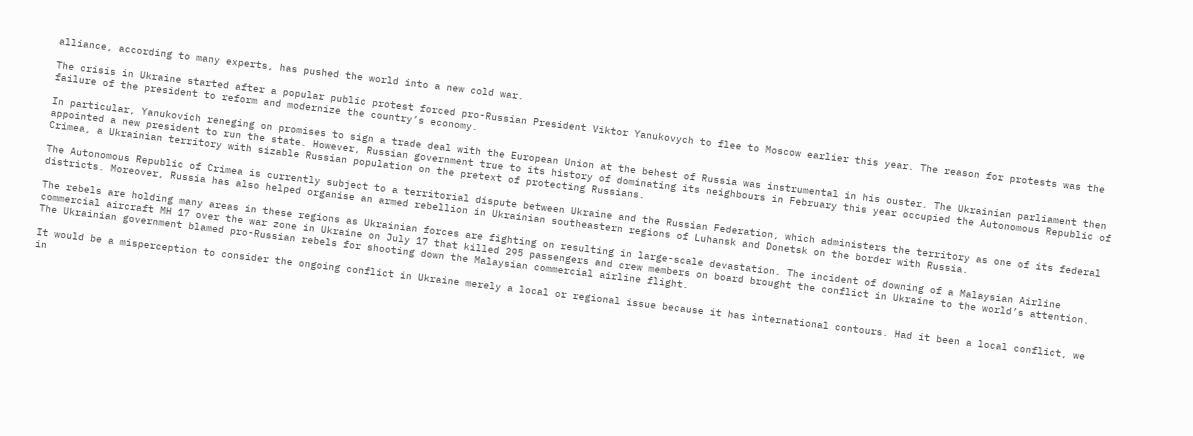alliance, according to many experts, has pushed the world into a new cold war.

The crisis in Ukraine started after a popular public protest forced pro-Russian President Viktor Yanukovych to flee to Moscow earlier this year. The reason for protests was the failure of the president to reform and modernize the country’s economy.

In particular, Yanukovich reneging on promises to sign a trade deal with the European Union at the behest of Russia was instrumental in his ouster. The Ukrainian parliament then appointed a new president to run the state. However, Russian government true to its history of dominating its neighbours in February this year occupied the Autonomous Republic of Crimea, a Ukrainian territory with sizable Russian population on the pretext of protecting Russians.

The Autonomous Republic of Crimea is currently subject to a territorial dispute between Ukraine and the Russian Federation, which administers the territory as one of its federal districts. Moreover, Russia has also helped organise an armed rebellion in Ukrainian southeastern regions of Luhansk and Donetsk on the border with Russia.

The rebels are holding many areas in these regions as Ukrainian forces are fighting on resulting in large-scale devastation. The incident of downing of a Malaysian Airline commercial aircraft MH 17 over the war zone in Ukraine on July 17 that killed 295 passengers and crew members on board brought the conflict in Ukraine to the world’s attention. The Ukrainian government blamed pro-Russian rebels for shooting down the Malaysian commercial airline flight.

It would be a misperception to consider the ongoing conflict in Ukraine merely a local or regional issue because it has international contours. Had it been a local conflict, we in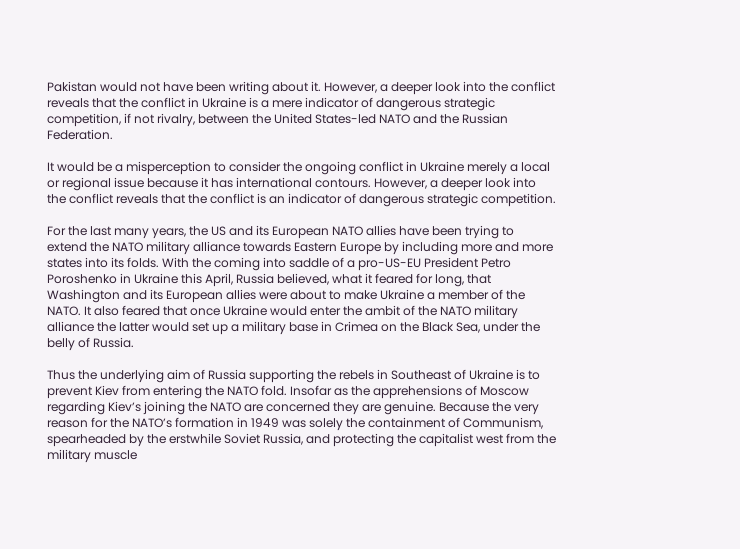Pakistan would not have been writing about it. However, a deeper look into the conflict reveals that the conflict in Ukraine is a mere indicator of dangerous strategic competition, if not rivalry, between the United States-led NATO and the Russian Federation.

It would be a misperception to consider the ongoing conflict in Ukraine merely a local or regional issue because it has international contours. However, a deeper look into the conflict reveals that the conflict is an indicator of dangerous strategic competition.

For the last many years, the US and its European NATO allies have been trying to extend the NATO military alliance towards Eastern Europe by including more and more states into its folds. With the coming into saddle of a pro-US-EU President Petro Poroshenko in Ukraine this April, Russia believed, what it feared for long, that Washington and its European allies were about to make Ukraine a member of the NATO. It also feared that once Ukraine would enter the ambit of the NATO military alliance the latter would set up a military base in Crimea on the Black Sea, under the belly of Russia.

Thus the underlying aim of Russia supporting the rebels in Southeast of Ukraine is to prevent Kiev from entering the NATO fold. Insofar as the apprehensions of Moscow regarding Kiev’s joining the NATO are concerned they are genuine. Because the very reason for the NATO’s formation in 1949 was solely the containment of Communism, spearheaded by the erstwhile Soviet Russia, and protecting the capitalist west from the military muscle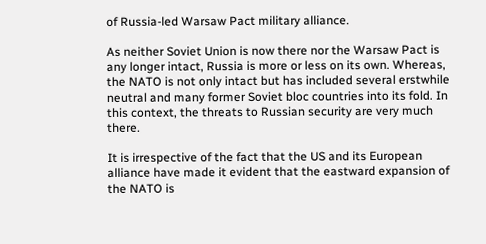of Russia-led Warsaw Pact military alliance.

As neither Soviet Union is now there nor the Warsaw Pact is any longer intact, Russia is more or less on its own. Whereas, the NATO is not only intact but has included several erstwhile neutral and many former Soviet bloc countries into its fold. In this context, the threats to Russian security are very much there.

It is irrespective of the fact that the US and its European alliance have made it evident that the eastward expansion of the NATO is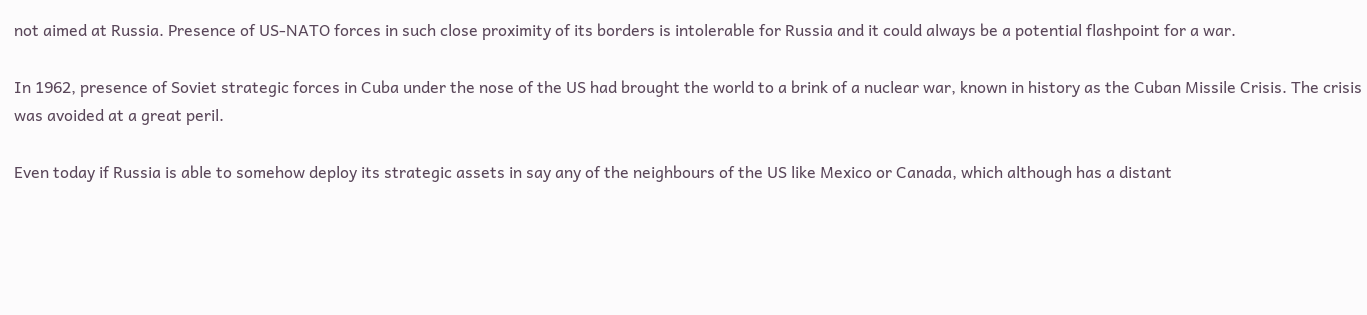not aimed at Russia. Presence of US-NATO forces in such close proximity of its borders is intolerable for Russia and it could always be a potential flashpoint for a war.

In 1962, presence of Soviet strategic forces in Cuba under the nose of the US had brought the world to a brink of a nuclear war, known in history as the Cuban Missile Crisis. The crisis was avoided at a great peril.

Even today if Russia is able to somehow deploy its strategic assets in say any of the neighbours of the US like Mexico or Canada, which although has a distant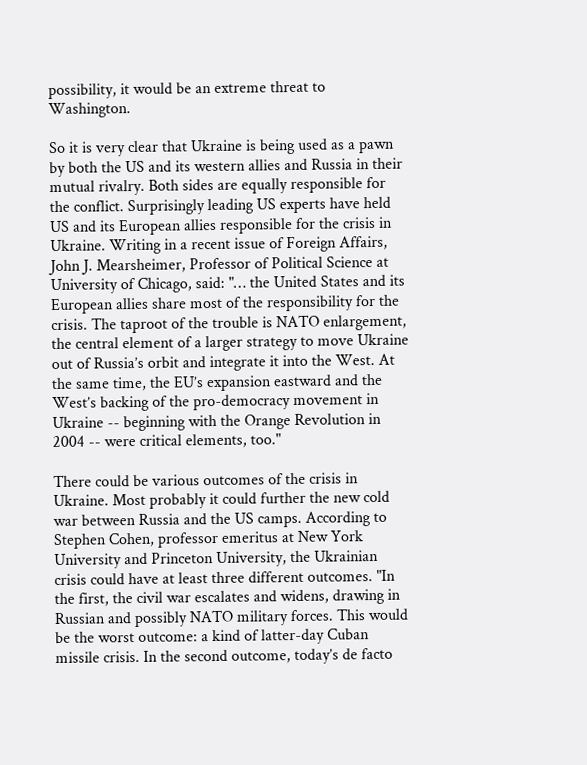possibility, it would be an extreme threat to Washington.

So it is very clear that Ukraine is being used as a pawn by both the US and its western allies and Russia in their mutual rivalry. Both sides are equally responsible for the conflict. Surprisingly leading US experts have held US and its European allies responsible for the crisis in Ukraine. Writing in a recent issue of Foreign Affairs, John J. Mearsheimer, Professor of Political Science at University of Chicago, said: "… the United States and its European allies share most of the responsibility for the crisis. The taproot of the trouble is NATO enlargement, the central element of a larger strategy to move Ukraine out of Russia’s orbit and integrate it into the West. At the same time, the EU’s expansion eastward and the West’s backing of the pro-democracy movement in Ukraine -- beginning with the Orange Revolution in 2004 -- were critical elements, too."

There could be various outcomes of the crisis in Ukraine. Most probably it could further the new cold war between Russia and the US camps. According to Stephen Cohen, professor emeritus at New York University and Princeton University, the Ukrainian crisis could have at least three different outcomes. "In the first, the civil war escalates and widens, drawing in Russian and possibly NATO military forces. This would be the worst outcome: a kind of latter-day Cuban missile crisis. In the second outcome, today’s de facto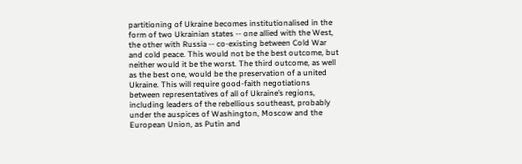partitioning of Ukraine becomes institutionalised in the form of two Ukrainian states -- one allied with the West, the other with Russia -- co-existing between Cold War and cold peace. This would not be the best outcome, but neither would it be the worst. The third outcome, as well as the best one, would be the preservation of a united Ukraine. This will require good-faith negotiations between representatives of all of Ukraine’s regions, including leaders of the rebellious southeast, probably under the auspices of Washington, Moscow and the European Union, as Putin and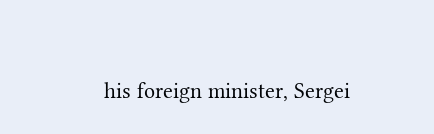his foreign minister, Sergei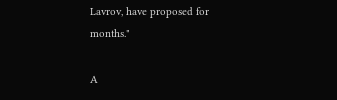Lavrov, have proposed for months."

A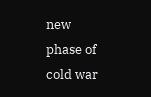new phase of cold war